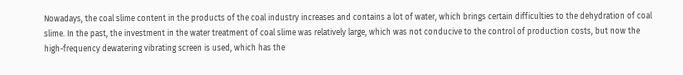Nowadays, the coal slime content in the products of the coal industry increases and contains a lot of water, which brings certain difficulties to the dehydration of coal slime. In the past, the investment in the water treatment of coal slime was relatively large, which was not conducive to the control of production costs, but now the high-frequency dewatering vibrating screen is used, which has the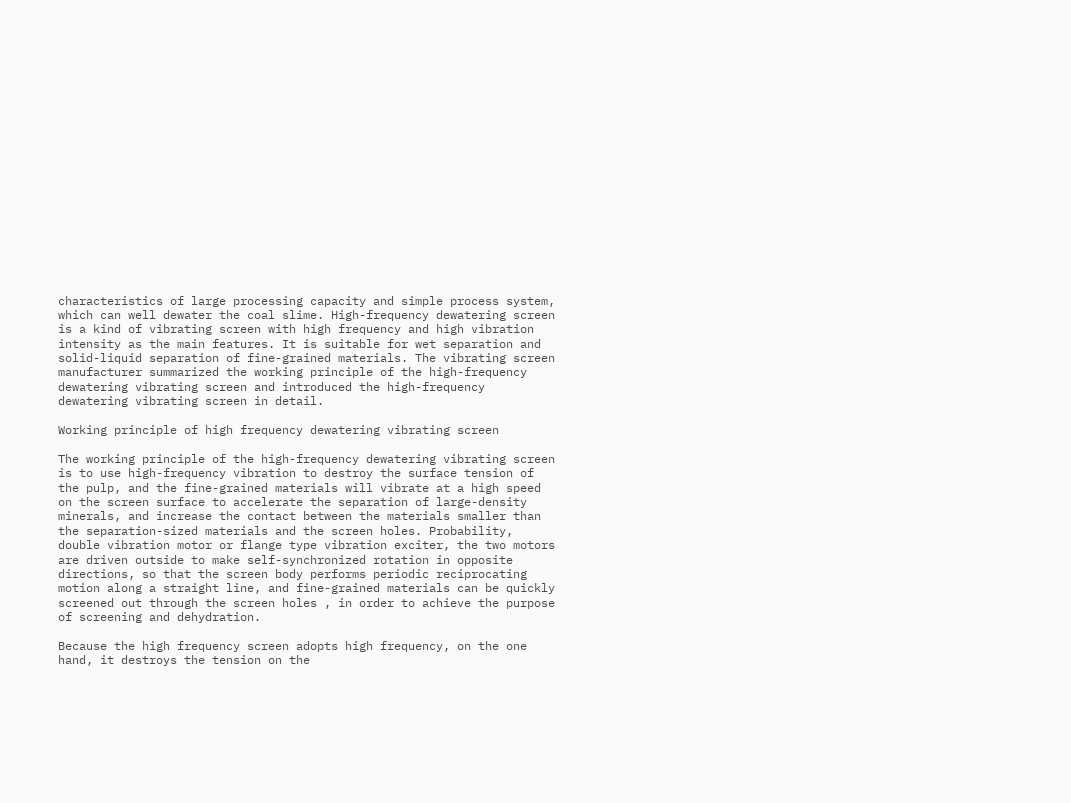characteristics of large processing capacity and simple process system, which can well dewater the coal slime. High-frequency dewatering screen is a kind of vibrating screen with high frequency and high vibration intensity as the main features. It is suitable for wet separation and solid-liquid separation of fine-grained materials. The vibrating screen manufacturer summarized the working principle of the high-frequency dewatering vibrating screen and introduced the high-frequency dewatering vibrating screen in detail.

Working principle of high frequency dewatering vibrating screen

The working principle of the high-frequency dewatering vibrating screen is to use high-frequency vibration to destroy the surface tension of the pulp, and the fine-grained materials will vibrate at a high speed on the screen surface to accelerate the separation of large-density minerals, and increase the contact between the materials smaller than the separation-sized materials and the screen holes. Probability, double vibration motor or flange type vibration exciter, the two motors are driven outside to make self-synchronized rotation in opposite directions, so that the screen body performs periodic reciprocating motion along a straight line, and fine-grained materials can be quickly screened out through the screen holes , in order to achieve the purpose of screening and dehydration.

Because the high frequency screen adopts high frequency, on the one hand, it destroys the tension on the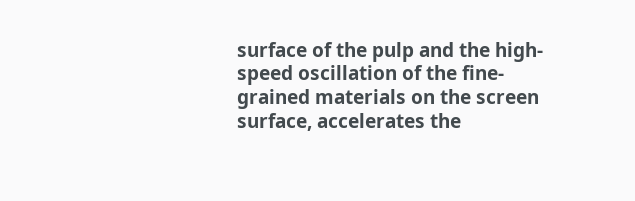surface of the pulp and the high-speed oscillation of the fine-grained materials on the screen surface, accelerates the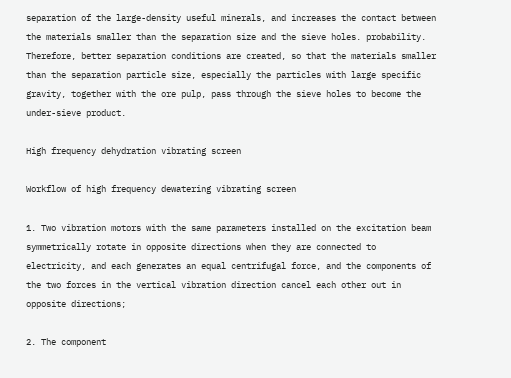separation of the large-density useful minerals, and increases the contact between the materials smaller than the separation size and the sieve holes. probability. Therefore, better separation conditions are created, so that the materials smaller than the separation particle size, especially the particles with large specific gravity, together with the ore pulp, pass through the sieve holes to become the under-sieve product.

High frequency dehydration vibrating screen

Workflow of high frequency dewatering vibrating screen

1. Two vibration motors with the same parameters installed on the excitation beam symmetrically rotate in opposite directions when they are connected to electricity, and each generates an equal centrifugal force, and the components of the two forces in the vertical vibration direction cancel each other out in opposite directions;

2. The component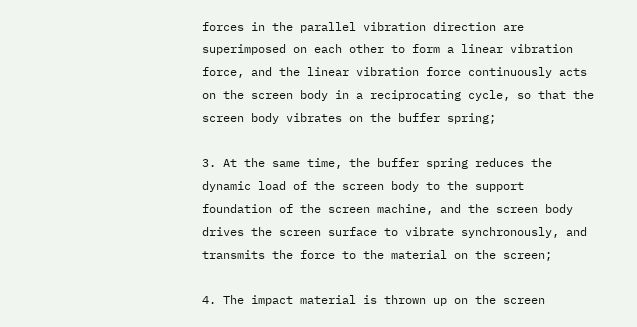forces in the parallel vibration direction are superimposed on each other to form a linear vibration force, and the linear vibration force continuously acts on the screen body in a reciprocating cycle, so that the screen body vibrates on the buffer spring;

3. At the same time, the buffer spring reduces the dynamic load of the screen body to the support foundation of the screen machine, and the screen body drives the screen surface to vibrate synchronously, and transmits the force to the material on the screen;

4. The impact material is thrown up on the screen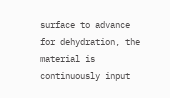surface to advance for dehydration, the material is continuously input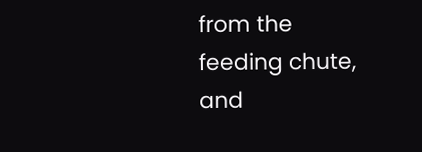from the feeding chute, and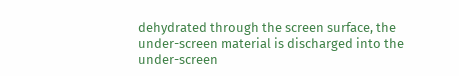dehydrated through the screen surface, the under-screen material is discharged into the under-screen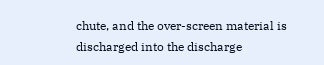chute, and the over-screen material is discharged into the discharge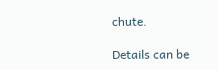chute.

Details can be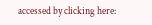accessed by clicking here: